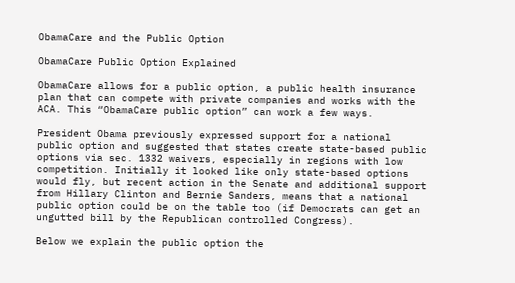ObamaCare and the Public Option

ObamaCare Public Option Explained

ObamaCare allows for a public option, a public health insurance plan that can compete with private companies and works with the ACA. This “ObamaCare public option” can work a few ways.

President Obama previously expressed support for a national public option and suggested that states create state-based public options via sec. 1332 waivers, especially in regions with low competition. Initially it looked like only state-based options would fly, but recent action in the Senate and additional support from Hillary Clinton and Bernie Sanders, means that a national public option could be on the table too (if Democrats can get an ungutted bill by the Republican controlled Congress).

Below we explain the public option the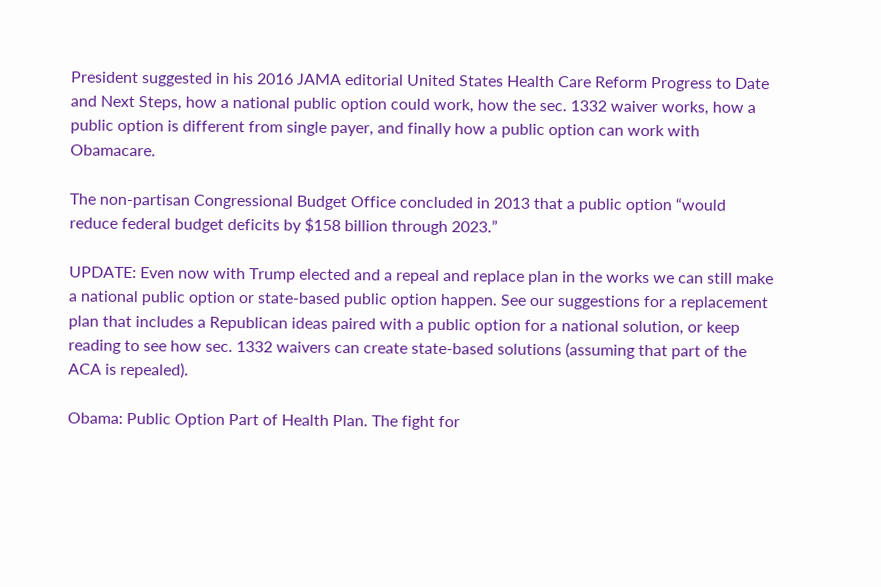President suggested in his 2016 JAMA editorial United States Health Care Reform Progress to Date and Next Steps, how a national public option could work, how the sec. 1332 waiver works, how a public option is different from single payer, and finally how a public option can work with Obamacare.

The non-partisan Congressional Budget Office concluded in 2013 that a public option “would reduce federal budget deficits by $158 billion through 2023.”

UPDATE: Even now with Trump elected and a repeal and replace plan in the works we can still make a national public option or state-based public option happen. See our suggestions for a replacement plan that includes a Republican ideas paired with a public option for a national solution, or keep reading to see how sec. 1332 waivers can create state-based solutions (assuming that part of the ACA is repealed).

Obama: Public Option Part of Health Plan. The fight for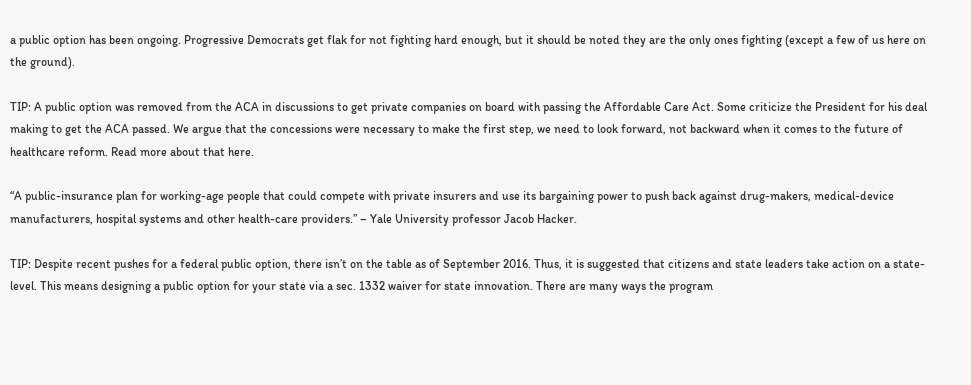a public option has been ongoing. Progressive Democrats get flak for not fighting hard enough, but it should be noted they are the only ones fighting (except a few of us here on the ground).

TIP: A public option was removed from the ACA in discussions to get private companies on board with passing the Affordable Care Act. Some criticize the President for his deal making to get the ACA passed. We argue that the concessions were necessary to make the first step, we need to look forward, not backward when it comes to the future of healthcare reform. Read more about that here.

“A public-insurance plan for working-age people that could compete with private insurers and use its bargaining power to push back against drug-makers, medical-device manufacturers, hospital systems and other health-care providers.” – Yale University professor Jacob Hacker.

TIP: Despite recent pushes for a federal public option, there isn’t on the table as of September 2016. Thus, it is suggested that citizens and state leaders take action on a state-level. This means designing a public option for your state via a sec. 1332 waiver for state innovation. There are many ways the program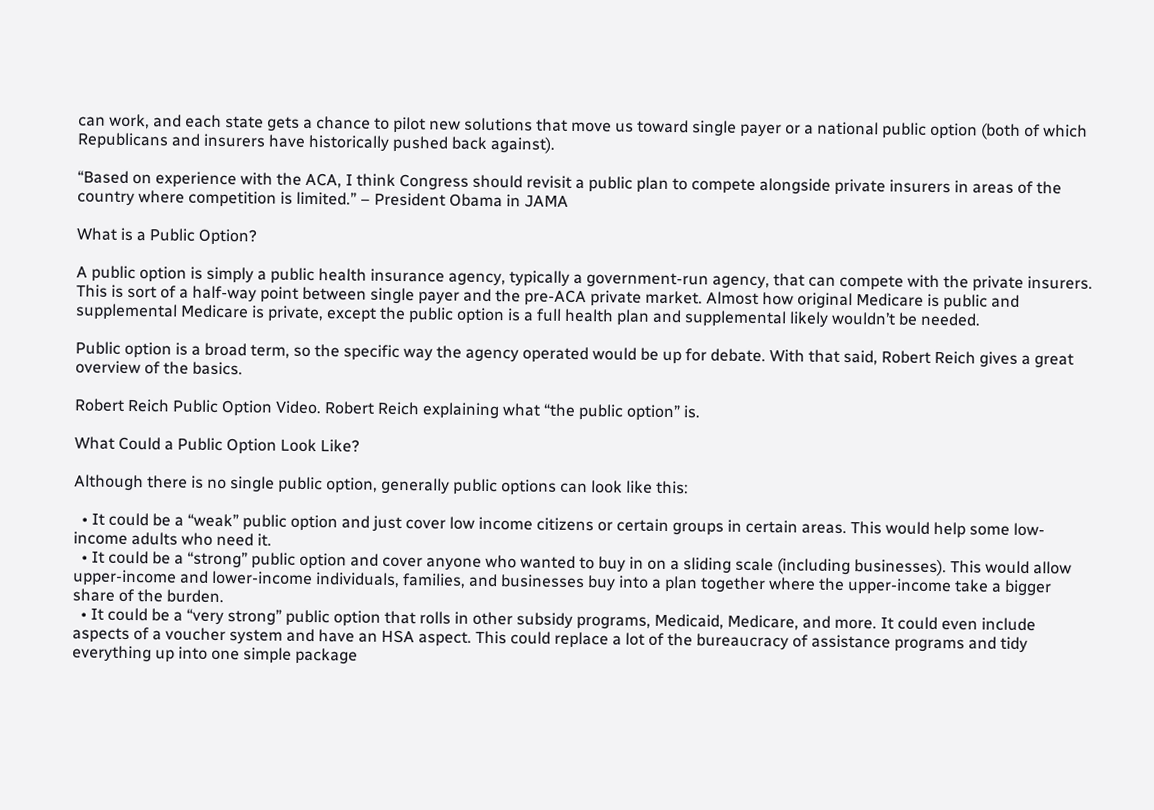can work, and each state gets a chance to pilot new solutions that move us toward single payer or a national public option (both of which Republicans and insurers have historically pushed back against).

“Based on experience with the ACA, I think Congress should revisit a public plan to compete alongside private insurers in areas of the country where competition is limited.” – President Obama in JAMA

What is a Public Option?

A public option is simply a public health insurance agency, typically a government-run agency, that can compete with the private insurers. This is sort of a half-way point between single payer and the pre-ACA private market. Almost how original Medicare is public and supplemental Medicare is private, except the public option is a full health plan and supplemental likely wouldn’t be needed.

Public option is a broad term, so the specific way the agency operated would be up for debate. With that said, Robert Reich gives a great overview of the basics.

Robert Reich Public Option Video. Robert Reich explaining what “the public option” is.

What Could a Public Option Look Like?

Although there is no single public option, generally public options can look like this:

  • It could be a “weak” public option and just cover low income citizens or certain groups in certain areas. This would help some low-income adults who need it.
  • It could be a “strong” public option and cover anyone who wanted to buy in on a sliding scale (including businesses). This would allow upper-income and lower-income individuals, families, and businesses buy into a plan together where the upper-income take a bigger share of the burden.
  • It could be a “very strong” public option that rolls in other subsidy programs, Medicaid, Medicare, and more. It could even include aspects of a voucher system and have an HSA aspect. This could replace a lot of the bureaucracy of assistance programs and tidy everything up into one simple package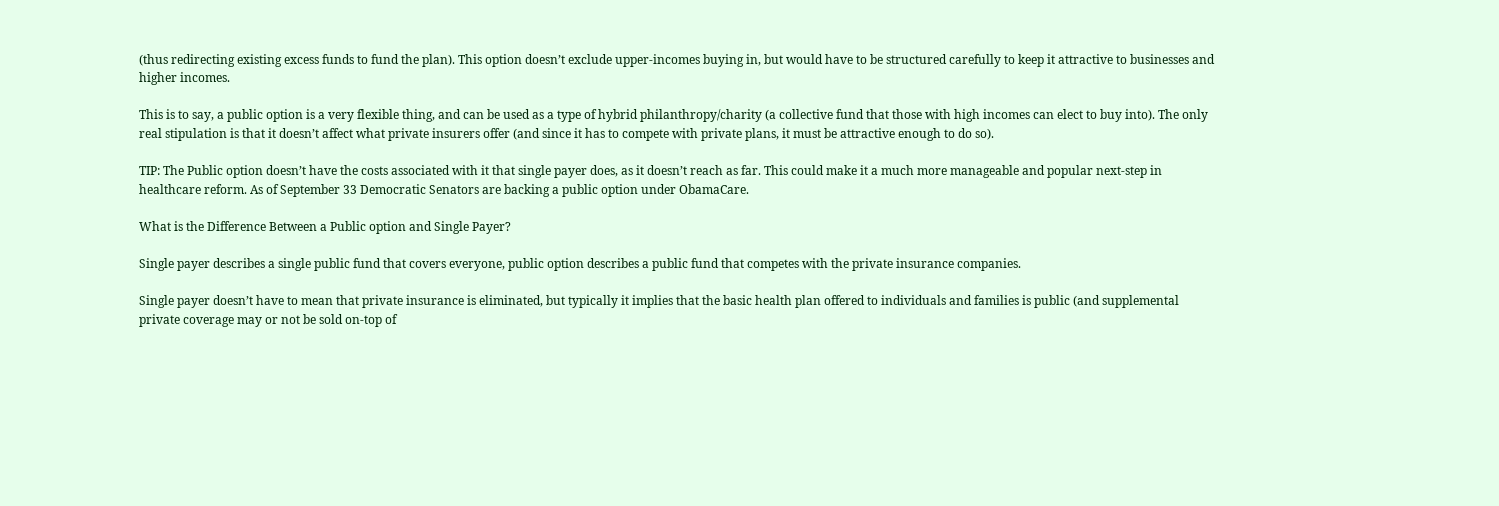(thus redirecting existing excess funds to fund the plan). This option doesn’t exclude upper-incomes buying in, but would have to be structured carefully to keep it attractive to businesses and higher incomes.

This is to say, a public option is a very flexible thing, and can be used as a type of hybrid philanthropy/charity (a collective fund that those with high incomes can elect to buy into). The only real stipulation is that it doesn’t affect what private insurers offer (and since it has to compete with private plans, it must be attractive enough to do so).

TIP: The Public option doesn’t have the costs associated with it that single payer does, as it doesn’t reach as far. This could make it a much more manageable and popular next-step in healthcare reform. As of September 33 Democratic Senators are backing a public option under ObamaCare.

What is the Difference Between a Public option and Single Payer?

Single payer describes a single public fund that covers everyone, public option describes a public fund that competes with the private insurance companies.

Single payer doesn’t have to mean that private insurance is eliminated, but typically it implies that the basic health plan offered to individuals and families is public (and supplemental private coverage may or not be sold on-top of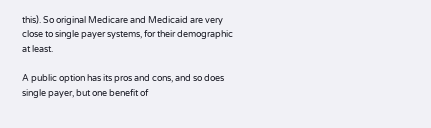this). So original Medicare and Medicaid are very close to single payer systems, for their demographic at least.

A public option has its pros and cons, and so does single payer, but one benefit of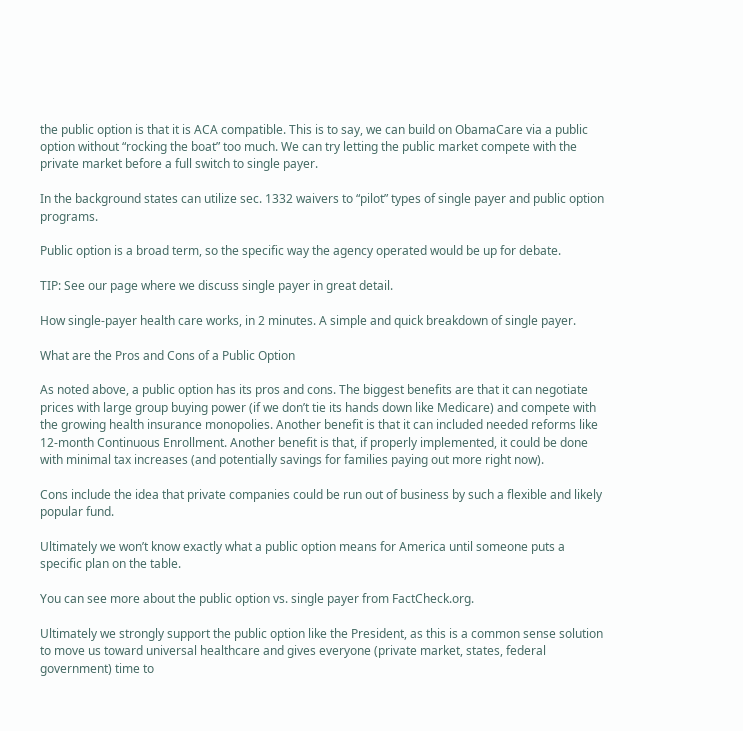the public option is that it is ACA compatible. This is to say, we can build on ObamaCare via a public option without “rocking the boat” too much. We can try letting the public market compete with the private market before a full switch to single payer.

In the background states can utilize sec. 1332 waivers to “pilot” types of single payer and public option programs.

Public option is a broad term, so the specific way the agency operated would be up for debate.

TIP: See our page where we discuss single payer in great detail.

How single-payer health care works, in 2 minutes. A simple and quick breakdown of single payer.

What are the Pros and Cons of a Public Option

As noted above, a public option has its pros and cons. The biggest benefits are that it can negotiate prices with large group buying power (if we don’t tie its hands down like Medicare) and compete with the growing health insurance monopolies. Another benefit is that it can included needed reforms like 12-month Continuous Enrollment. Another benefit is that, if properly implemented, it could be done with minimal tax increases (and potentially savings for families paying out more right now).

Cons include the idea that private companies could be run out of business by such a flexible and likely popular fund.

Ultimately we won’t know exactly what a public option means for America until someone puts a specific plan on the table.

You can see more about the public option vs. single payer from FactCheck.org.

Ultimately we strongly support the public option like the President, as this is a common sense solution to move us toward universal healthcare and gives everyone (private market, states, federal government) time to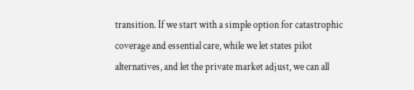transition. If we start with a simple option for catastrophic coverage and essential care, while we let states pilot alternatives, and let the private market adjust, we can all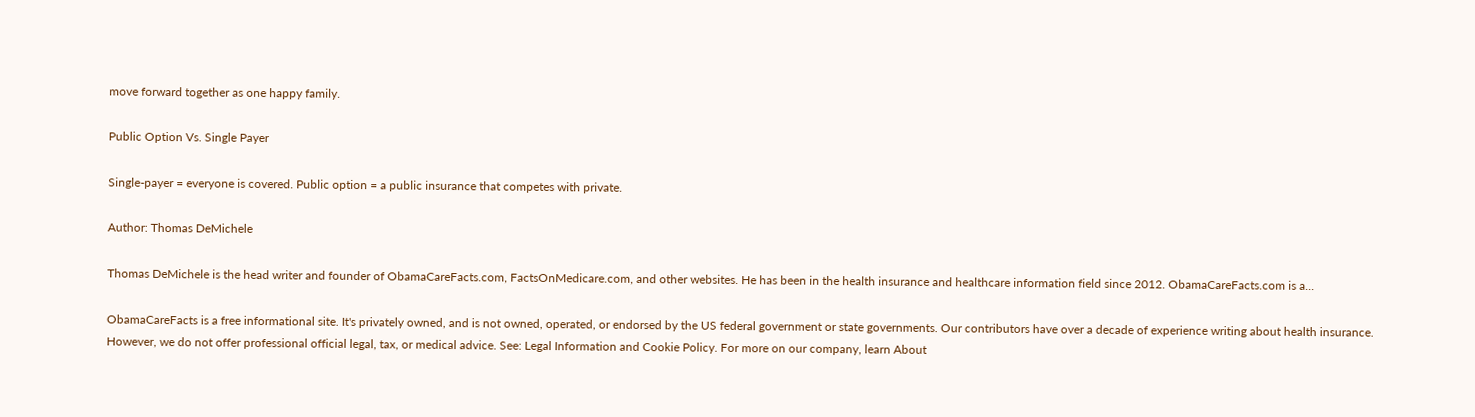move forward together as one happy family.

Public Option Vs. Single Payer

Single-payer = everyone is covered. Public option = a public insurance that competes with private.

Author: Thomas DeMichele

Thomas DeMichele is the head writer and founder of ObamaCareFacts.com, FactsOnMedicare.com, and other websites. He has been in the health insurance and healthcare information field since 2012. ObamaCareFacts.com is a...

ObamaCareFacts is a free informational site. It's privately owned, and is not owned, operated, or endorsed by the US federal government or state governments. Our contributors have over a decade of experience writing about health insurance. However, we do not offer professional official legal, tax, or medical advice. See: Legal Information and Cookie Policy. For more on our company, learn About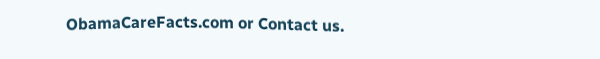ObamaCareFacts.com or Contact us.